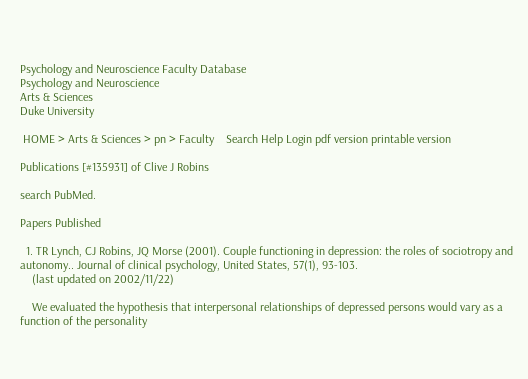Psychology and Neuroscience Faculty Database
Psychology and Neuroscience
Arts & Sciences
Duke University

 HOME > Arts & Sciences > pn > Faculty    Search Help Login pdf version printable version

Publications [#135931] of Clive J Robins

search PubMed.

Papers Published

  1. TR Lynch, CJ Robins, JQ Morse (2001). Couple functioning in depression: the roles of sociotropy and autonomy.. Journal of clinical psychology, United States, 57(1), 93-103.
    (last updated on 2002/11/22)

    We evaluated the hypothesis that interpersonal relationships of depressed persons would vary as a function of the personality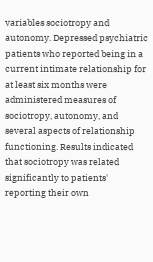variables sociotropy and autonomy. Depressed psychiatric patients who reported being in a current intimate relationship for at least six months were administered measures of sociotropy, autonomy, and several aspects of relationship functioning. Results indicated that sociotropy was related significantly to patients' reporting their own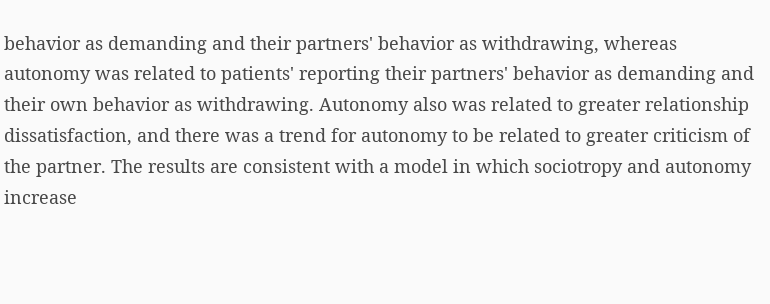behavior as demanding and their partners' behavior as withdrawing, whereas autonomy was related to patients' reporting their partners' behavior as demanding and their own behavior as withdrawing. Autonomy also was related to greater relationship dissatisfaction, and there was a trend for autonomy to be related to greater criticism of the partner. The results are consistent with a model in which sociotropy and autonomy increase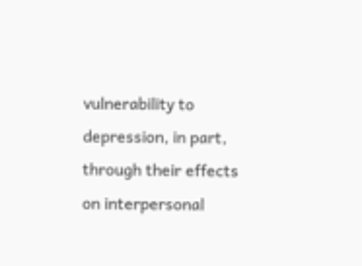vulnerability to depression, in part, through their effects on interpersonal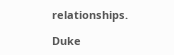relationships.

Duke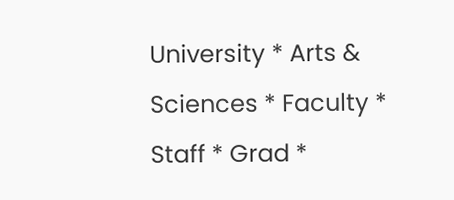University * Arts & Sciences * Faculty * Staff * Grad *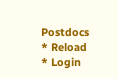Postdocs * Reload * Login